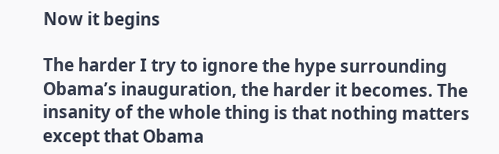Now it begins

The harder I try to ignore the hype surrounding Obama’s inauguration, the harder it becomes. The insanity of the whole thing is that nothing matters except that Obama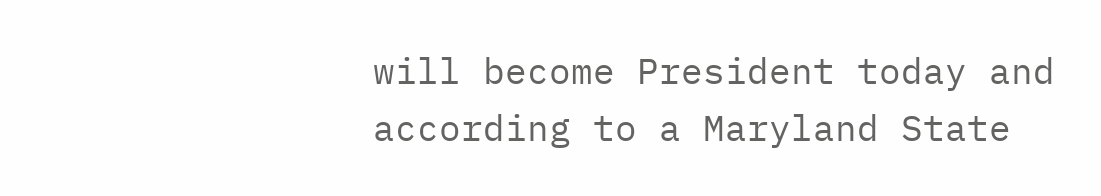will become President today and according to a Maryland State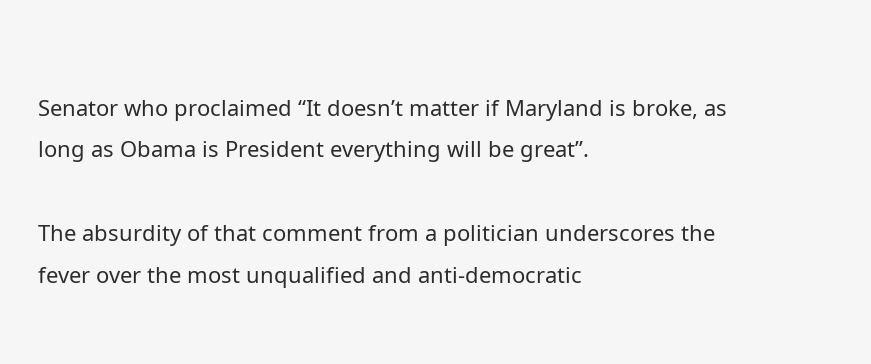Senator who proclaimed “It doesn’t matter if Maryland is broke, as long as Obama is President everything will be great”.

The absurdity of that comment from a politician underscores the fever over the most unqualified and anti-democratic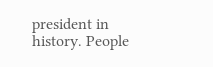president in history. People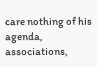care nothing of his agenda, associations,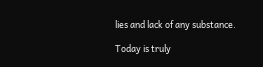lies and lack of any substance.

Today is truly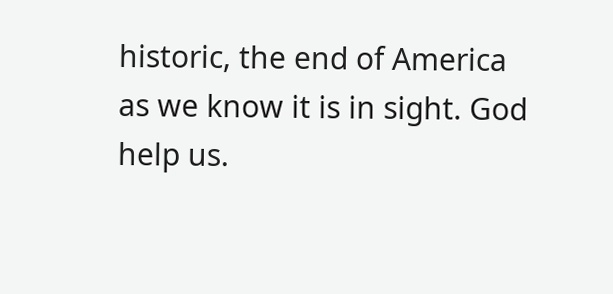historic, the end of America as we know it is in sight. God help us.